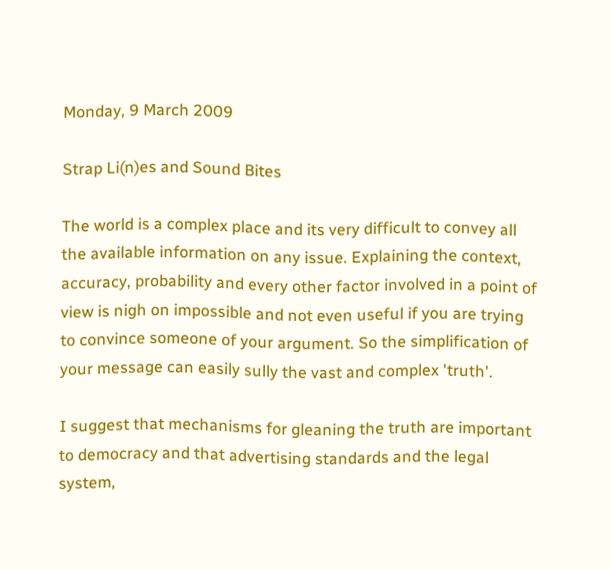Monday, 9 March 2009

Strap Li(n)es and Sound Bites

The world is a complex place and its very difficult to convey all the available information on any issue. Explaining the context, accuracy, probability and every other factor involved in a point of view is nigh on impossible and not even useful if you are trying to convince someone of your argument. So the simplification of your message can easily sully the vast and complex 'truth'.

I suggest that mechanisms for gleaning the truth are important to democracy and that advertising standards and the legal system,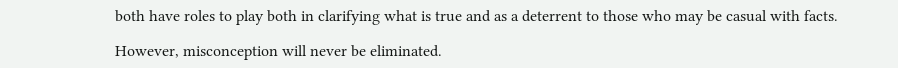both have roles to play both in clarifying what is true and as a deterrent to those who may be casual with facts.

However, misconception will never be eliminated.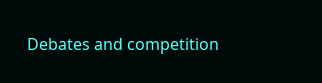Debates and competition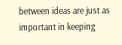between ideas are just as important in keeping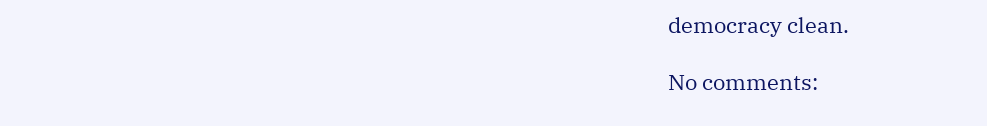democracy clean.

No comments: